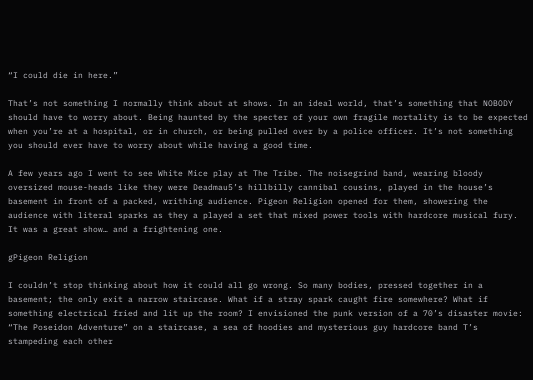“I could die in here.”

That’s not something I normally think about at shows. In an ideal world, that’s something that NOBODY should have to worry about. Being haunted by the specter of your own fragile mortality is to be expected when you’re at a hospital, or in church, or being pulled over by a police officer. It’s not something you should ever have to worry about while having a good time.

A few years ago I went to see White Mice play at The Tribe. The noisegrind band, wearing bloody oversized mouse-heads like they were Deadmau5’s hillbilly cannibal cousins, played in the house’s basement in front of a packed, writhing audience. Pigeon Religion opened for them, showering the audience with literal sparks as they a played a set that mixed power tools with hardcore musical fury. It was a great show… and a frightening one.

gPigeon Religion

I couldn’t stop thinking about how it could all go wrong. So many bodies, pressed together in a basement; the only exit a narrow staircase. What if a stray spark caught fire somewhere? What if something electrical fried and lit up the room? I envisioned the punk version of a 70’s disaster movie: “The Poseidon Adventure” on a staircase, a sea of hoodies and mysterious guy hardcore band T’s stampeding each other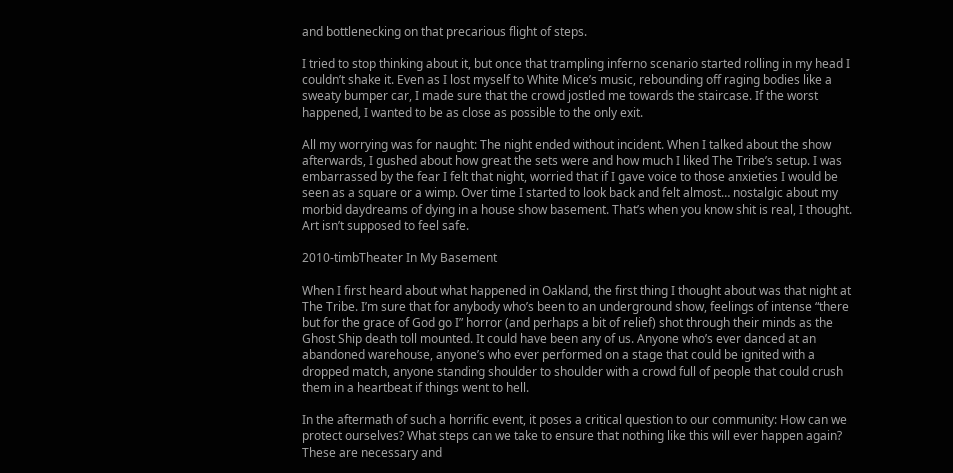and bottlenecking on that precarious flight of steps.

I tried to stop thinking about it, but once that trampling inferno scenario started rolling in my head I couldn’t shake it. Even as I lost myself to White Mice’s music, rebounding off raging bodies like a sweaty bumper car, I made sure that the crowd jostled me towards the staircase. If the worst happened, I wanted to be as close as possible to the only exit.

All my worrying was for naught: The night ended without incident. When I talked about the show afterwards, I gushed about how great the sets were and how much I liked The Tribe’s setup. I was embarrassed by the fear I felt that night, worried that if I gave voice to those anxieties I would be seen as a square or a wimp. Over time I started to look back and felt almost… nostalgic about my morbid daydreams of dying in a house show basement. That’s when you know shit is real, I thought. Art isn’t supposed to feel safe.

2010-timbTheater In My Basement

When I first heard about what happened in Oakland, the first thing I thought about was that night at The Tribe. I’m sure that for anybody who’s been to an underground show, feelings of intense “there but for the grace of God go I” horror (and perhaps a bit of relief) shot through their minds as the Ghost Ship death toll mounted. It could have been any of us. Anyone who’s ever danced at an abandoned warehouse, anyone’s who ever performed on a stage that could be ignited with a dropped match, anyone standing shoulder to shoulder with a crowd full of people that could crush them in a heartbeat if things went to hell.

In the aftermath of such a horrific event, it poses a critical question to our community: How can we protect ourselves? What steps can we take to ensure that nothing like this will ever happen again? These are necessary and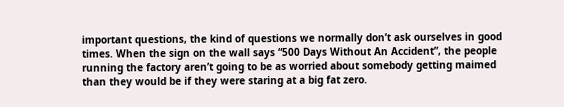important questions, the kind of questions we normally don’t ask ourselves in good times. When the sign on the wall says “500 Days Without An Accident”, the people running the factory aren’t going to be as worried about somebody getting maimed than they would be if they were staring at a big fat zero.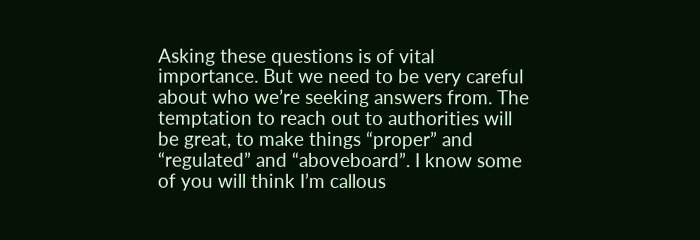Asking these questions is of vital importance. But we need to be very careful about who we’re seeking answers from. The temptation to reach out to authorities will be great, to make things “proper” and “regulated” and “aboveboard”. I know some of you will think I’m callous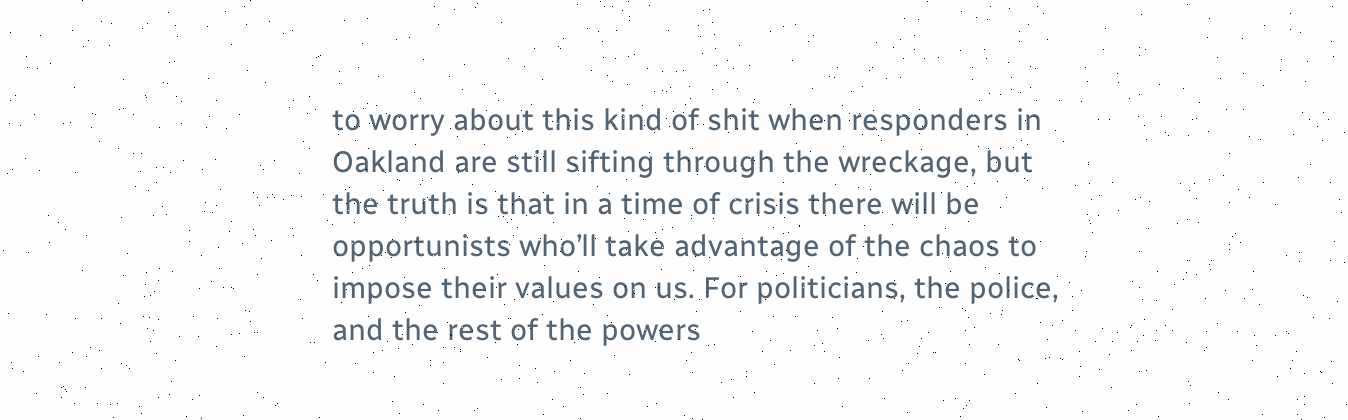to worry about this kind of shit when responders in Oakland are still sifting through the wreckage, but the truth is that in a time of crisis there will be opportunists who’ll take advantage of the chaos to impose their values on us. For politicians, the police, and the rest of the powers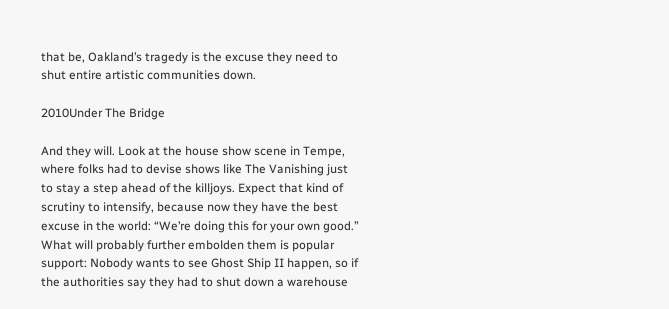that be, Oakland’s tragedy is the excuse they need to shut entire artistic communities down.

2010Under The Bridge

And they will. Look at the house show scene in Tempe, where folks had to devise shows like The Vanishing just to stay a step ahead of the killjoys. Expect that kind of scrutiny to intensify, because now they have the best excuse in the world: “We’re doing this for your own good.” What will probably further embolden them is popular support: Nobody wants to see Ghost Ship II happen, so if the authorities say they had to shut down a warehouse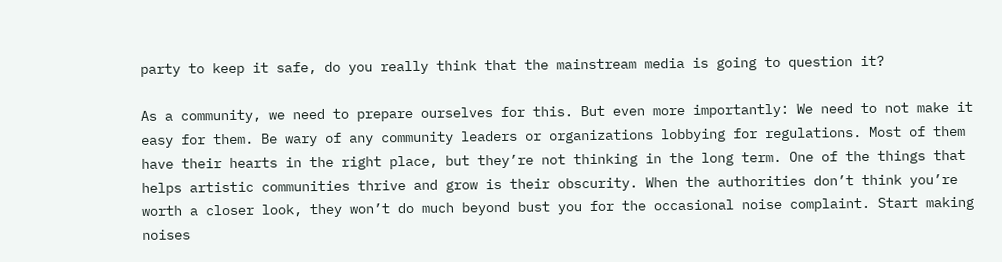party to keep it safe, do you really think that the mainstream media is going to question it?

As a community, we need to prepare ourselves for this. But even more importantly: We need to not make it easy for them. Be wary of any community leaders or organizations lobbying for regulations. Most of them have their hearts in the right place, but they’re not thinking in the long term. One of the things that helps artistic communities thrive and grow is their obscurity. When the authorities don’t think you’re worth a closer look, they won’t do much beyond bust you for the occasional noise complaint. Start making noises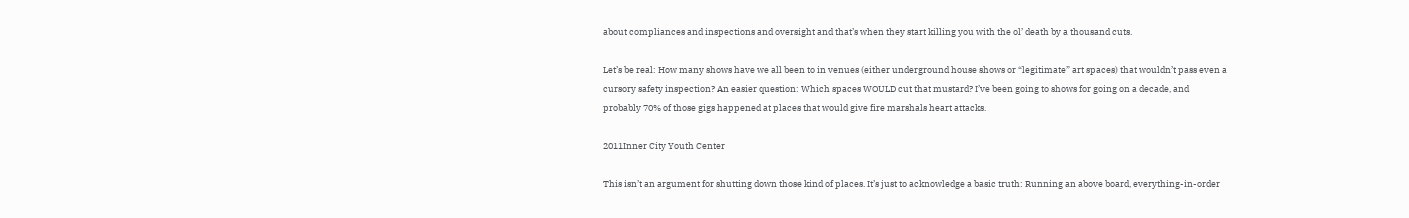about compliances and inspections and oversight and that’s when they start killing you with the ol’ death by a thousand cuts.

Let’s be real: How many shows have we all been to in venues (either underground house shows or “legitimate” art spaces) that wouldn’t pass even a cursory safety inspection? An easier question: Which spaces WOULD cut that mustard? I’ve been going to shows for going on a decade, and probably 70% of those gigs happened at places that would give fire marshals heart attacks.

2011Inner City Youth Center

This isn’t an argument for shutting down those kind of places. It’s just to acknowledge a basic truth: Running an above board, everything-in-order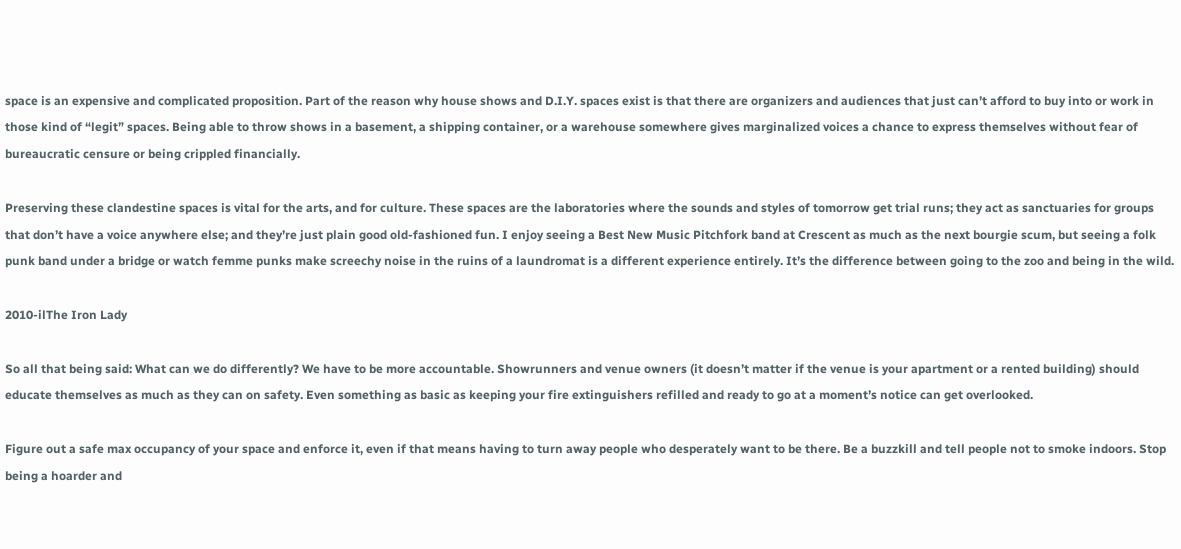space is an expensive and complicated proposition. Part of the reason why house shows and D.I.Y. spaces exist is that there are organizers and audiences that just can’t afford to buy into or work in those kind of “legit” spaces. Being able to throw shows in a basement, a shipping container, or a warehouse somewhere gives marginalized voices a chance to express themselves without fear of bureaucratic censure or being crippled financially.

Preserving these clandestine spaces is vital for the arts, and for culture. These spaces are the laboratories where the sounds and styles of tomorrow get trial runs; they act as sanctuaries for groups that don’t have a voice anywhere else; and they’re just plain good old-fashioned fun. I enjoy seeing a Best New Music Pitchfork band at Crescent as much as the next bourgie scum, but seeing a folk punk band under a bridge or watch femme punks make screechy noise in the ruins of a laundromat is a different experience entirely. It’s the difference between going to the zoo and being in the wild.

2010-ilThe Iron Lady

So all that being said: What can we do differently? We have to be more accountable. Showrunners and venue owners (it doesn’t matter if the venue is your apartment or a rented building) should educate themselves as much as they can on safety. Even something as basic as keeping your fire extinguishers refilled and ready to go at a moment’s notice can get overlooked.

Figure out a safe max occupancy of your space and enforce it, even if that means having to turn away people who desperately want to be there. Be a buzzkill and tell people not to smoke indoors. Stop being a hoarder and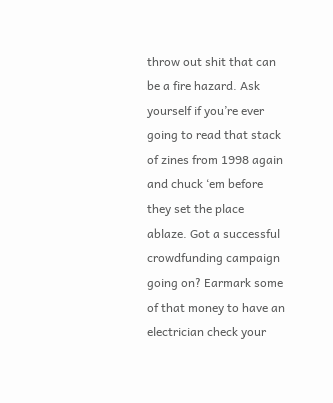throw out shit that can be a fire hazard. Ask yourself if you’re ever going to read that stack of zines from 1998 again and chuck ‘em before they set the place ablaze. Got a successful crowdfunding campaign going on? Earmark some of that money to have an electrician check your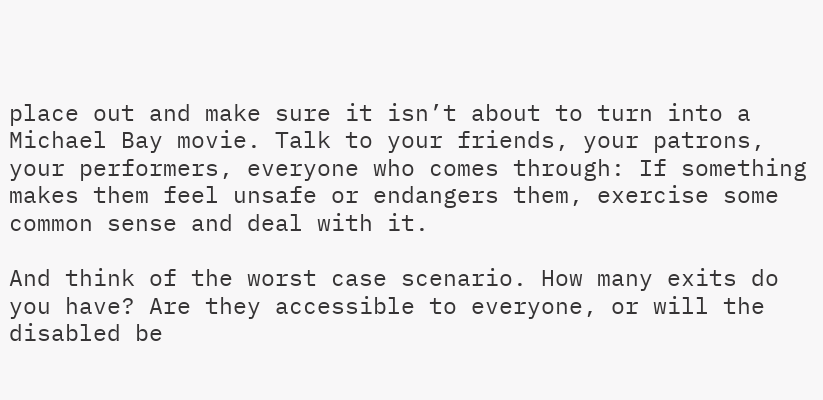place out and make sure it isn’t about to turn into a Michael Bay movie. Talk to your friends, your patrons, your performers, everyone who comes through: If something makes them feel unsafe or endangers them, exercise some common sense and deal with it.

And think of the worst case scenario. How many exits do you have? Are they accessible to everyone, or will the disabled be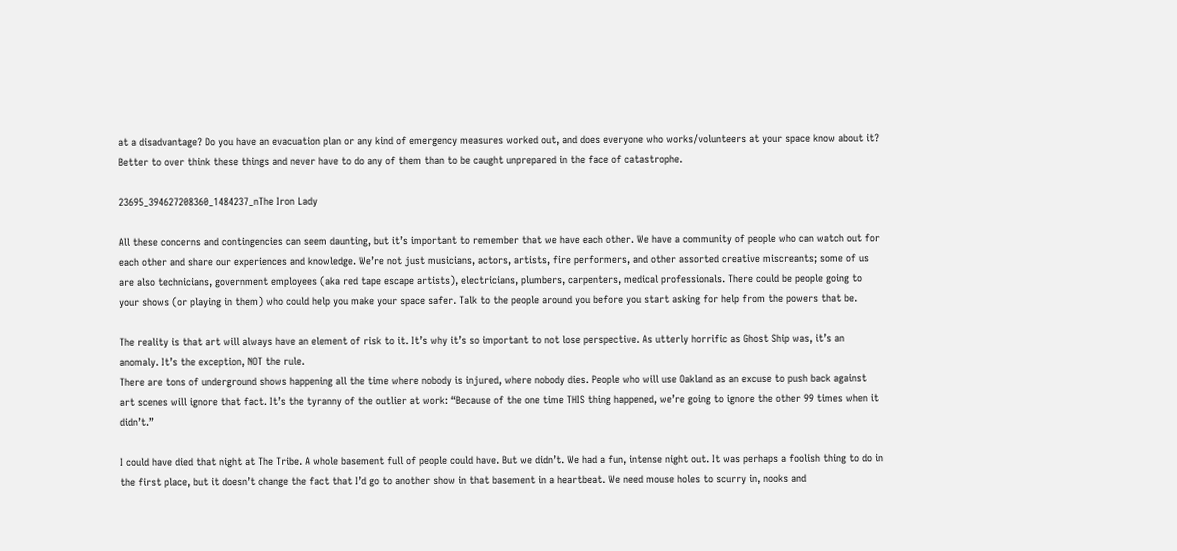at a disadvantage? Do you have an evacuation plan or any kind of emergency measures worked out, and does everyone who works/volunteers at your space know about it? Better to over think these things and never have to do any of them than to be caught unprepared in the face of catastrophe.

23695_394627208360_1484237_nThe Iron Lady

All these concerns and contingencies can seem daunting, but it’s important to remember that we have each other. We have a community of people who can watch out for each other and share our experiences and knowledge. We’re not just musicians, actors, artists, fire performers, and other assorted creative miscreants; some of us are also technicians, government employees (aka red tape escape artists), electricians, plumbers, carpenters, medical professionals. There could be people going to your shows (or playing in them) who could help you make your space safer. Talk to the people around you before you start asking for help from the powers that be.

The reality is that art will always have an element of risk to it. It’s why it’s so important to not lose perspective. As utterly horrific as Ghost Ship was, it’s an anomaly. It’s the exception, NOT the rule.
There are tons of underground shows happening all the time where nobody is injured, where nobody dies. People who will use Oakland as an excuse to push back against art scenes will ignore that fact. It’s the tyranny of the outlier at work: “Because of the one time THIS thing happened, we’re going to ignore the other 99 times when it didn’t.”

I could have died that night at The Tribe. A whole basement full of people could have. But we didn’t. We had a fun, intense night out. It was perhaps a foolish thing to do in the first place, but it doesn’t change the fact that I’d go to another show in that basement in a heartbeat. We need mouse holes to scurry in, nooks and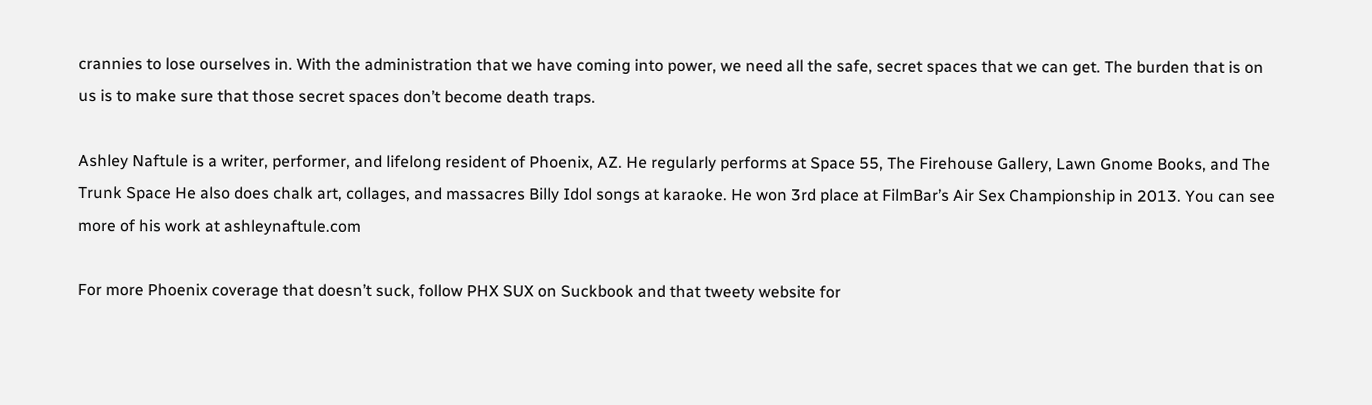crannies to lose ourselves in. With the administration that we have coming into power, we need all the safe, secret spaces that we can get. The burden that is on us is to make sure that those secret spaces don’t become death traps.

Ashley Naftule is a writer, performer, and lifelong resident of Phoenix, AZ. He regularly performs at Space 55, The Firehouse Gallery, Lawn Gnome Books, and The Trunk Space He also does chalk art, collages, and massacres Billy Idol songs at karaoke. He won 3rd place at FilmBar’s Air Sex Championship in 2013. You can see more of his work at ashleynaftule.com

For more Phoenix coverage that doesn’t suck, follow PHX SUX on Suckbook and that tweety website for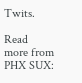Twits.

Read more from PHX SUX: